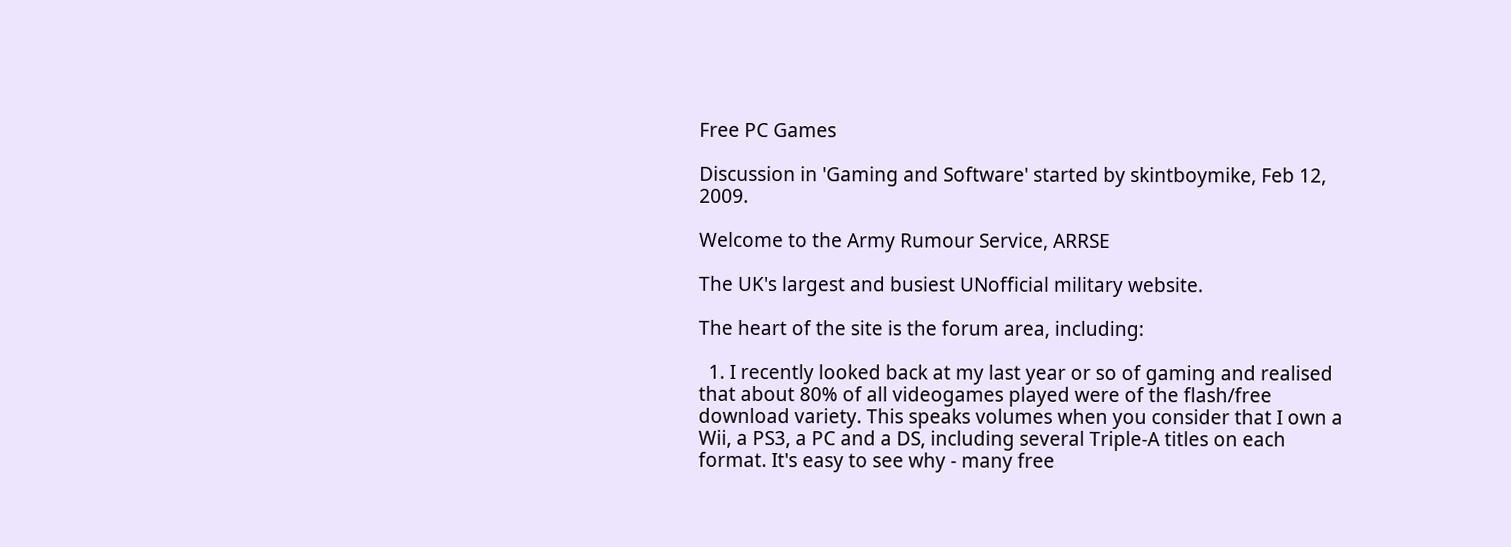Free PC Games

Discussion in 'Gaming and Software' started by skintboymike, Feb 12, 2009.

Welcome to the Army Rumour Service, ARRSE

The UK's largest and busiest UNofficial military website.

The heart of the site is the forum area, including:

  1. I recently looked back at my last year or so of gaming and realised that about 80% of all videogames played were of the flash/free download variety. This speaks volumes when you consider that I own a Wii, a PS3, a PC and a DS, including several Triple-A titles on each format. It's easy to see why - many free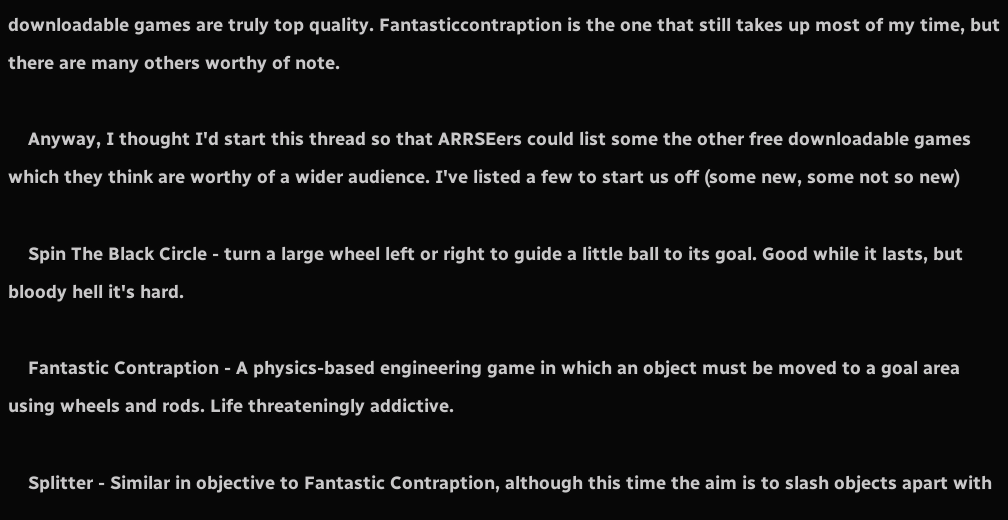downloadable games are truly top quality. Fantasticcontraption is the one that still takes up most of my time, but there are many others worthy of note.

    Anyway, I thought I'd start this thread so that ARRSEers could list some the other free downloadable games which they think are worthy of a wider audience. I've listed a few to start us off (some new, some not so new)

    Spin The Black Circle - turn a large wheel left or right to guide a little ball to its goal. Good while it lasts, but bloody hell it's hard.

    Fantastic Contraption - A physics-based engineering game in which an object must be moved to a goal area using wheels and rods. Life threateningly addictive.

    Splitter - Similar in objective to Fantastic Contraption, although this time the aim is to slash objects apart with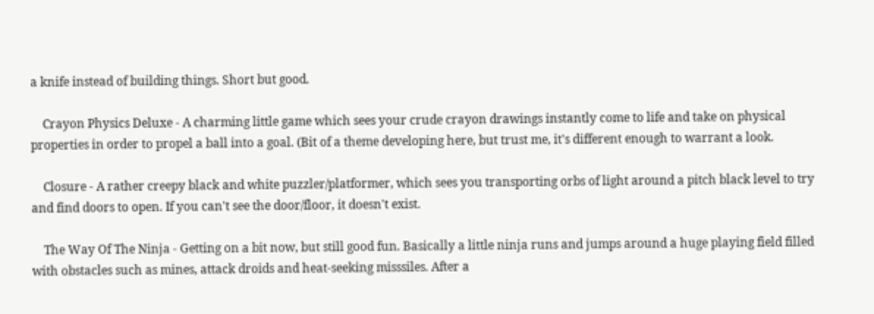a knife instead of building things. Short but good.

    Crayon Physics Deluxe - A charming little game which sees your crude crayon drawings instantly come to life and take on physical properties in order to propel a ball into a goal. (Bit of a theme developing here, but trust me, it's different enough to warrant a look.

    Closure - A rather creepy black and white puzzler/platformer, which sees you transporting orbs of light around a pitch black level to try and find doors to open. If you can't see the door/floor, it doesn't exist.

    The Way Of The Ninja - Getting on a bit now, but still good fun. Basically a little ninja runs and jumps around a huge playing field filled with obstacles such as mines, attack droids and heat-seeking misssiles. After a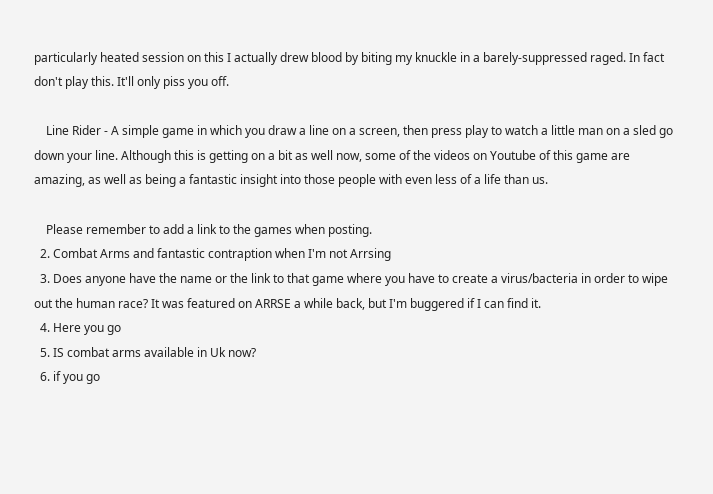particularly heated session on this I actually drew blood by biting my knuckle in a barely-suppressed raged. In fact don't play this. It'll only piss you off.

    Line Rider - A simple game in which you draw a line on a screen, then press play to watch a little man on a sled go down your line. Although this is getting on a bit as well now, some of the videos on Youtube of this game are amazing, as well as being a fantastic insight into those people with even less of a life than us.

    Please remember to add a link to the games when posting.
  2. Combat Arms and fantastic contraption when I'm not Arrsing
  3. Does anyone have the name or the link to that game where you have to create a virus/bacteria in order to wipe out the human race? It was featured on ARRSE a while back, but I'm buggered if I can find it.
  4. Here you go
  5. IS combat arms available in Uk now?
  6. if you go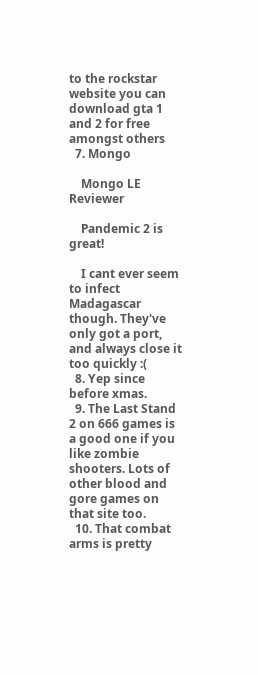to the rockstar website you can download gta 1 and 2 for free amongst others
  7. Mongo

    Mongo LE Reviewer

    Pandemic 2 is great!

    I cant ever seem to infect Madagascar though. They've only got a port, and always close it too quickly :(
  8. Yep since before xmas.
  9. The Last Stand 2 on 666 games is a good one if you like zombie shooters. Lots of other blood and gore games on that site too.
  10. That combat arms is pretty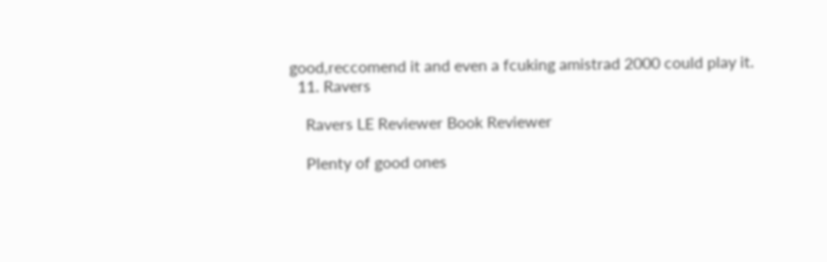good,reccomend it and even a fcuking amistrad 2000 could play it.
  11. Ravers

    Ravers LE Reviewer Book Reviewer

    Plenty of good ones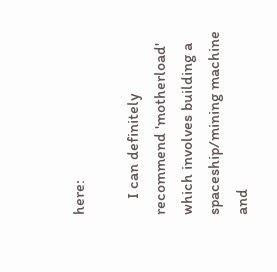here:

    I can definitely recommend 'motherload' which involves building a spaceship/mining machine and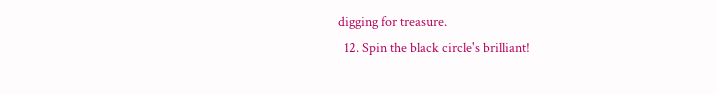digging for treasure.
  12. Spin the black circle's brilliant!